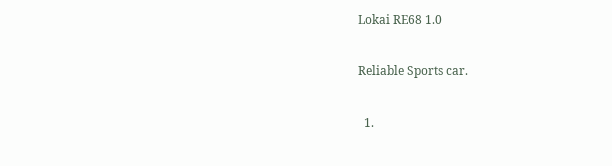Lokai RE68 1.0

Reliable Sports car.

  1.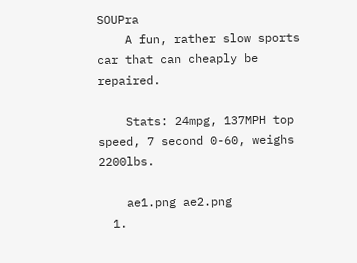SOUPra
    A fun, rather slow sports car that can cheaply be repaired.

    Stats: 24mpg, 137MPH top speed, 7 second 0-60, weighs 2200lbs.

    ae1.png ae2.png
  1.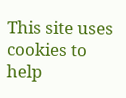This site uses cookies to help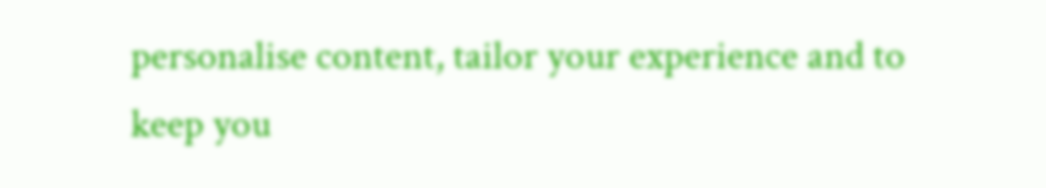personalise content, tailor your experience and to keep you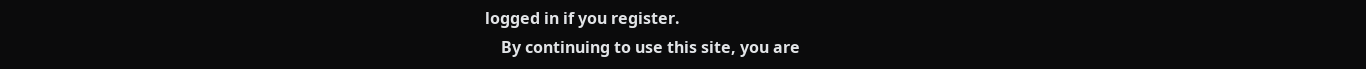logged in if you register.
    By continuing to use this site, you are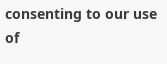consenting to our use of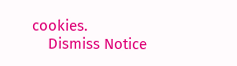cookies.
    Dismiss Notice